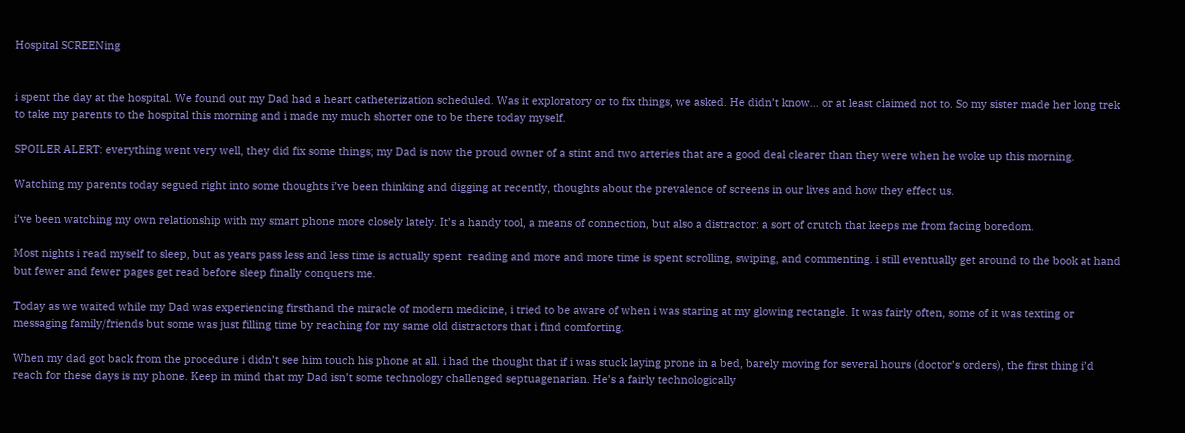Hospital SCREENing


i spent the day at the hospital. We found out my Dad had a heart catheterization scheduled. Was it exploratory or to fix things, we asked. He didn’t know… or at least claimed not to. So my sister made her long trek to take my parents to the hospital this morning and i made my much shorter one to be there today myself.

SPOILER ALERT: everything went very well, they did fix some things; my Dad is now the proud owner of a stint and two arteries that are a good deal clearer than they were when he woke up this morning.

Watching my parents today segued right into some thoughts i’ve been thinking and digging at recently, thoughts about the prevalence of screens in our lives and how they effect us.

i’ve been watching my own relationship with my smart phone more closely lately. It’s a handy tool, a means of connection, but also a distractor: a sort of crutch that keeps me from facing boredom.

Most nights i read myself to sleep, but as years pass less and less time is actually spent  reading and more and more time is spent scrolling, swiping, and commenting. i still eventually get around to the book at hand but fewer and fewer pages get read before sleep finally conquers me.

Today as we waited while my Dad was experiencing firsthand the miracle of modern medicine, i tried to be aware of when i was staring at my glowing rectangle. It was fairly often, some of it was texting or messaging family/friends but some was just filling time by reaching for my same old distractors that i find comforting.

When my dad got back from the procedure i didn’t see him touch his phone at all. i had the thought that if i was stuck laying prone in a bed, barely moving for several hours (doctor’s orders), the first thing i’d reach for these days is my phone. Keep in mind that my Dad isn’t some technology challenged septuagenarian. He’s a fairly technologically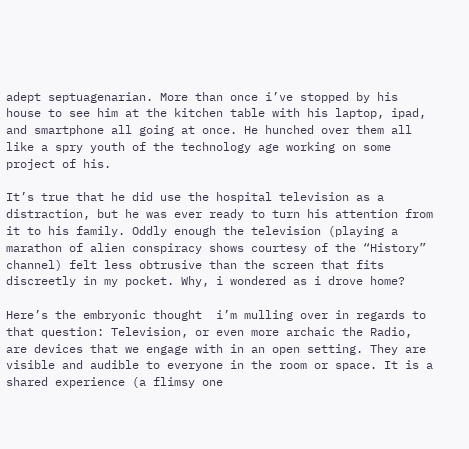adept septuagenarian. More than once i’ve stopped by his house to see him at the kitchen table with his laptop, ipad, and smartphone all going at once. He hunched over them all like a spry youth of the technology age working on some project of his.

It’s true that he did use the hospital television as a distraction, but he was ever ready to turn his attention from it to his family. Oddly enough the television (playing a marathon of alien conspiracy shows courtesy of the “History” channel) felt less obtrusive than the screen that fits discreetly in my pocket. Why, i wondered as i drove home?

Here’s the embryonic thought  i’m mulling over in regards to that question: Television, or even more archaic the Radio, are devices that we engage with in an open setting. They are visible and audible to everyone in the room or space. It is a shared experience (a flimsy one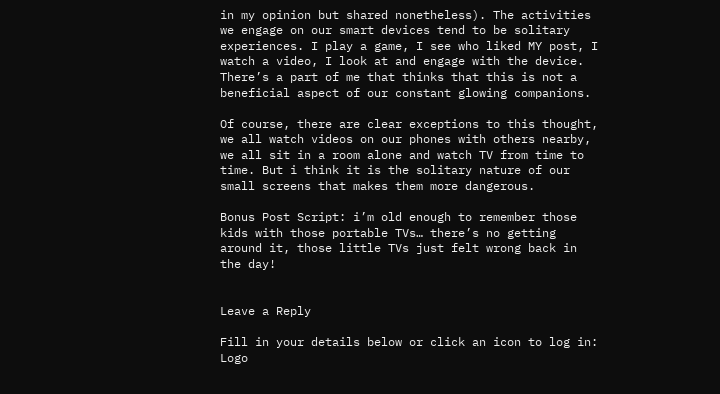in my opinion but shared nonetheless). The activities we engage on our smart devices tend to be solitary experiences. I play a game, I see who liked MY post, I watch a video, I look at and engage with the device. There’s a part of me that thinks that this is not a beneficial aspect of our constant glowing companions.

Of course, there are clear exceptions to this thought, we all watch videos on our phones with others nearby, we all sit in a room alone and watch TV from time to time. But i think it is the solitary nature of our small screens that makes them more dangerous.

Bonus Post Script: i’m old enough to remember those kids with those portable TVs… there’s no getting around it, those little TVs just felt wrong back in the day!


Leave a Reply

Fill in your details below or click an icon to log in: Logo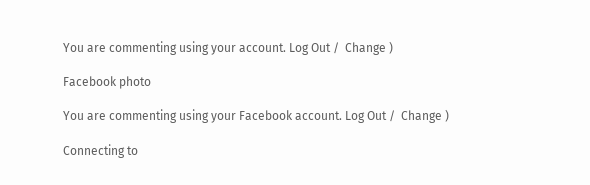You are commenting using your account. Log Out /  Change )

Facebook photo

You are commenting using your Facebook account. Log Out /  Change )

Connecting to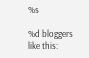%s

%d bloggers like this: